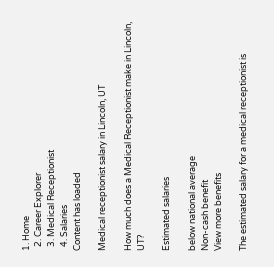1. Home
  2. Career Explorer
  3. Medical Receptionist
  4. Salaries
Content has loaded

Medical receptionist salary in Lincoln, UT

How much does a Medical Receptionist make in Lincoln, UT?

Estimated salaries

below national average
Non-cash benefit
View more benefits

The estimated salary for a medical receptionist is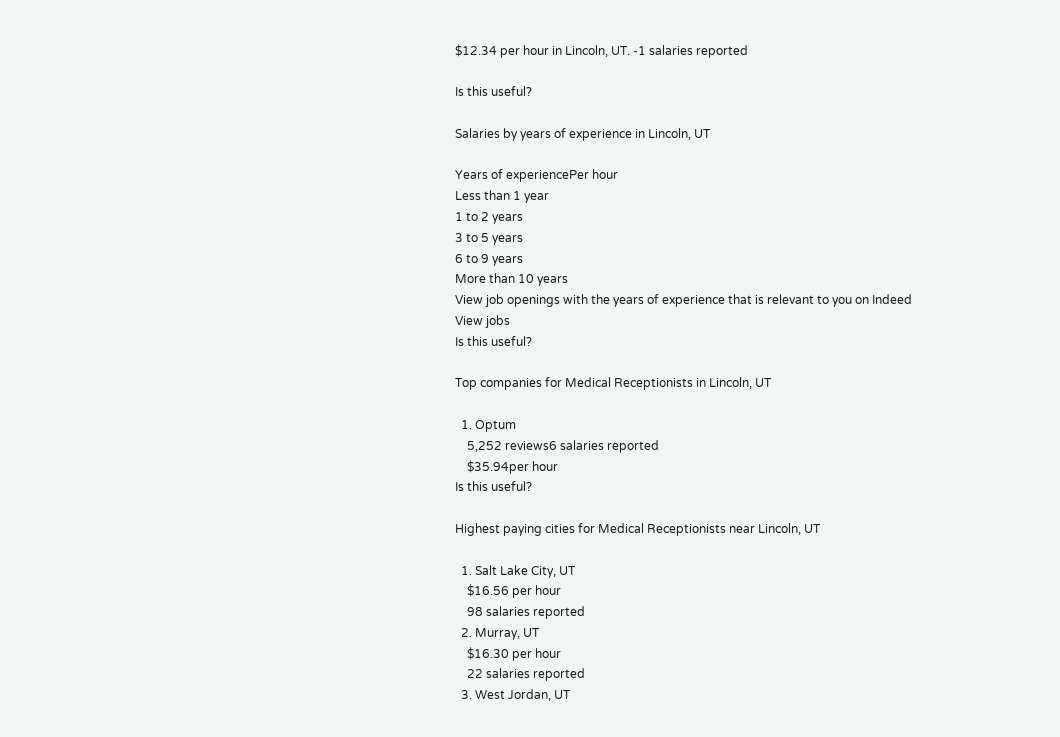$12.34 per hour in Lincoln, UT. -1 salaries reported

Is this useful?

Salaries by years of experience in Lincoln, UT

Years of experiencePer hour
Less than 1 year
1 to 2 years
3 to 5 years
6 to 9 years
More than 10 years
View job openings with the years of experience that is relevant to you on Indeed
View jobs
Is this useful?

Top companies for Medical Receptionists in Lincoln, UT

  1. Optum
    5,252 reviews6 salaries reported
    $35.94per hour
Is this useful?

Highest paying cities for Medical Receptionists near Lincoln, UT

  1. Salt Lake City, UT
    $16.56 per hour
    98 salaries reported
  2. Murray, UT
    $16.30 per hour
    22 salaries reported
  3. West Jordan, UT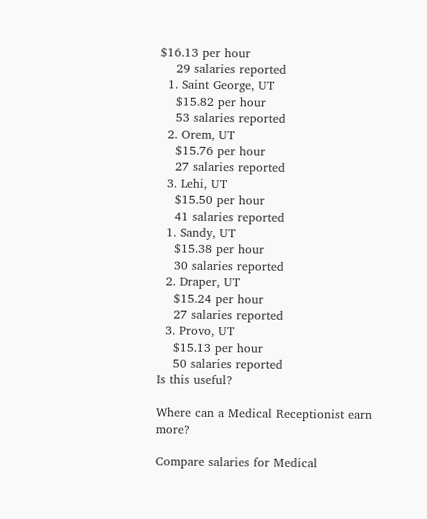$16.13 per hour
    29 salaries reported
  1. Saint George, UT
    $15.82 per hour
    53 salaries reported
  2. Orem, UT
    $15.76 per hour
    27 salaries reported
  3. Lehi, UT
    $15.50 per hour
    41 salaries reported
  1. Sandy, UT
    $15.38 per hour
    30 salaries reported
  2. Draper, UT
    $15.24 per hour
    27 salaries reported
  3. Provo, UT
    $15.13 per hour
    50 salaries reported
Is this useful?

Where can a Medical Receptionist earn more?

Compare salaries for Medical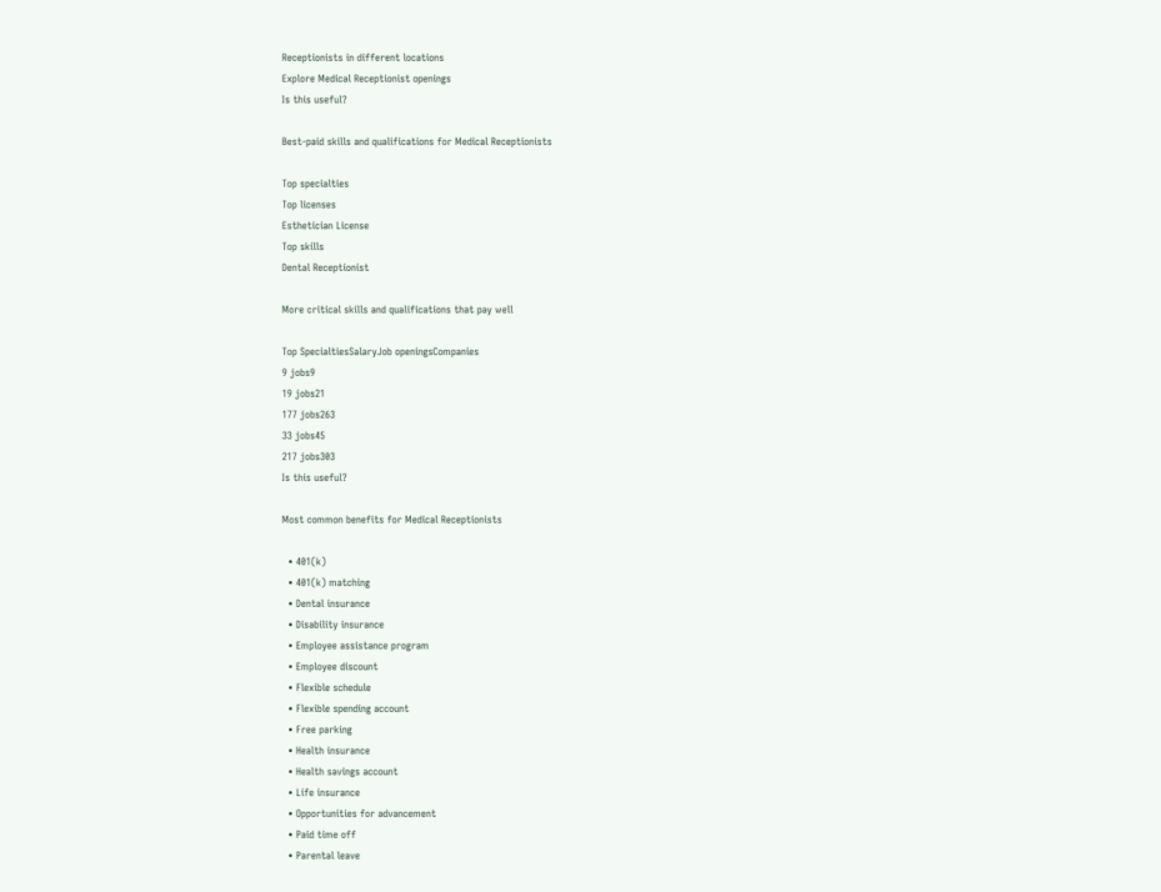Receptionists in different locations
Explore Medical Receptionist openings
Is this useful?

Best-paid skills and qualifications for Medical Receptionists

Top specialties
Top licenses
Esthetician License
Top skills
Dental Receptionist

More critical skills and qualifications that pay well

Top SpecialtiesSalaryJob openingsCompanies
9 jobs9
19 jobs21
177 jobs263
33 jobs45
217 jobs303
Is this useful?

Most common benefits for Medical Receptionists

  • 401(k)
  • 401(k) matching
  • Dental insurance
  • Disability insurance
  • Employee assistance program
  • Employee discount
  • Flexible schedule
  • Flexible spending account
  • Free parking
  • Health insurance
  • Health savings account
  • Life insurance
  • Opportunities for advancement
  • Paid time off
  • Parental leave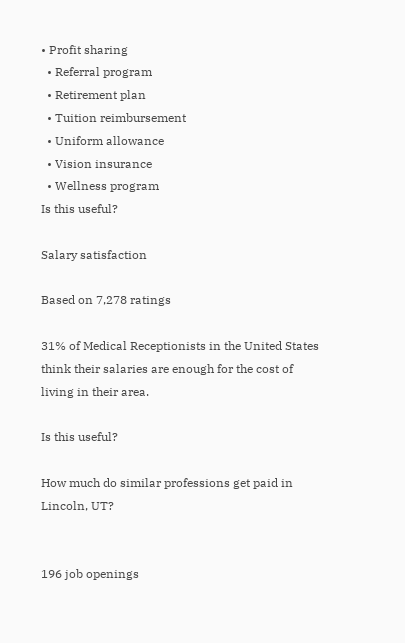• Profit sharing
  • Referral program
  • Retirement plan
  • Tuition reimbursement
  • Uniform allowance
  • Vision insurance
  • Wellness program
Is this useful?

Salary satisfaction

Based on 7,278 ratings

31% of Medical Receptionists in the United States think their salaries are enough for the cost of living in their area.

Is this useful?

How much do similar professions get paid in Lincoln, UT?


196 job openings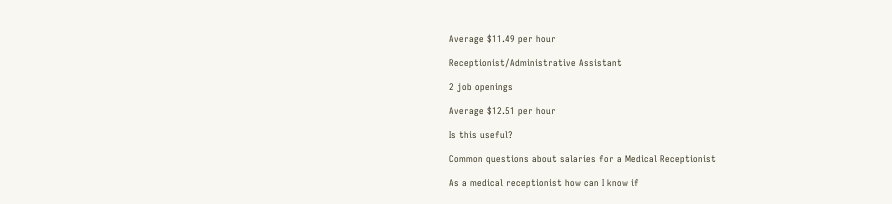Average $11.49 per hour

Receptionist/Administrative Assistant

2 job openings

Average $12.51 per hour

Is this useful?

Common questions about salaries for a Medical Receptionist

As a medical receptionist how can I know if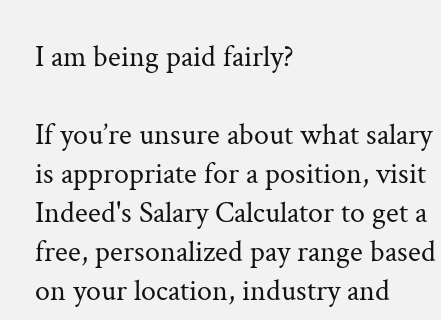I am being paid fairly?

If you’re unsure about what salary is appropriate for a position, visit Indeed's Salary Calculator to get a free, personalized pay range based on your location, industry and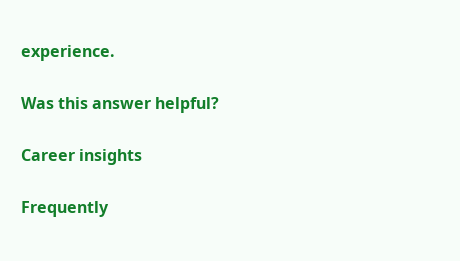experience.

Was this answer helpful?

Career insights

Frequently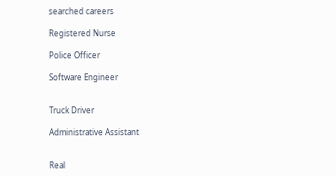searched careers

Registered Nurse

Police Officer

Software Engineer


Truck Driver

Administrative Assistant


Real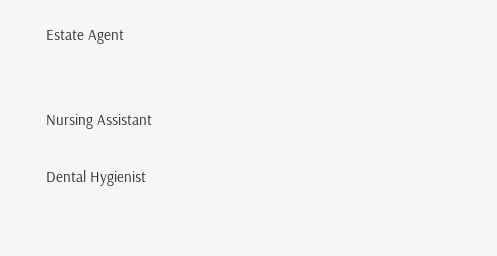Estate Agent


Nursing Assistant

Dental Hygienist